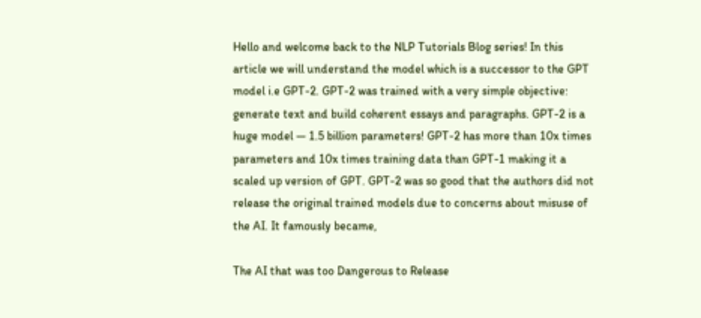Hello and welcome back to the NLP Tutorials Blog series! In this article we will understand the model which is a successor to the GPT model i.e GPT-2. GPT-2 was trained with a very simple objective: generate text and build coherent essays and paragraphs. GPT-2 is a huge model — 1.5 billion parameters! GPT-2 has more than 10x times parameters and 10x times training data than GPT-1 making it a scaled up version of GPT. GPT-2 was so good that the authors did not release the original trained models due to concerns about misuse of the AI. It famously became,

The AI that was too Dangerous to Release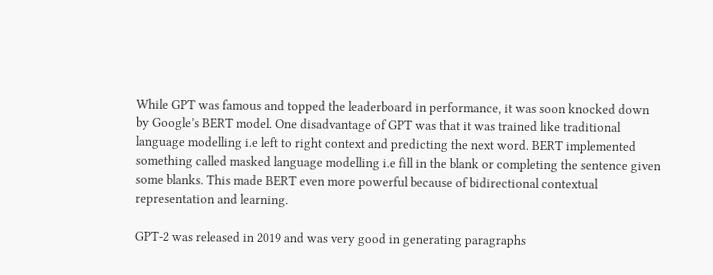While GPT was famous and topped the leaderboard in performance, it was soon knocked down by Google’s BERT model. One disadvantage of GPT was that it was trained like traditional language modelling i.e left to right context and predicting the next word. BERT implemented something called masked language modelling i.e fill in the blank or completing the sentence given some blanks. This made BERT even more powerful because of bidirectional contextual representation and learning.

GPT-2 was released in 2019 and was very good in generating paragraphs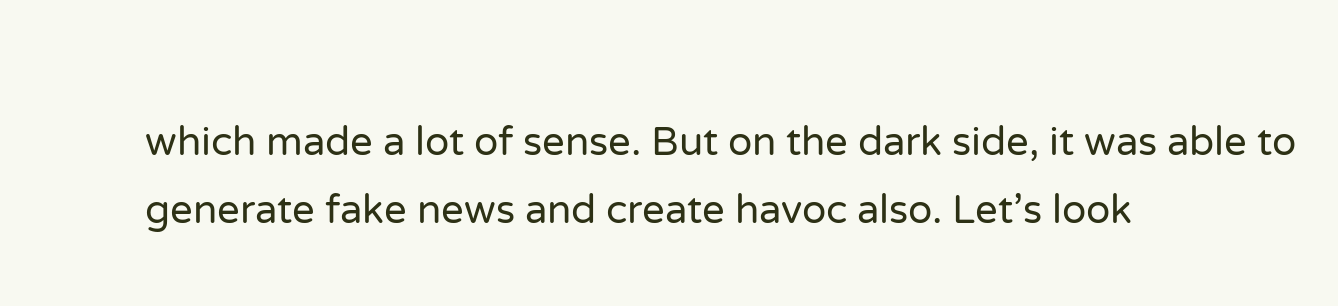which made a lot of sense. But on the dark side, it was able to generate fake news and create havoc also. Let’s look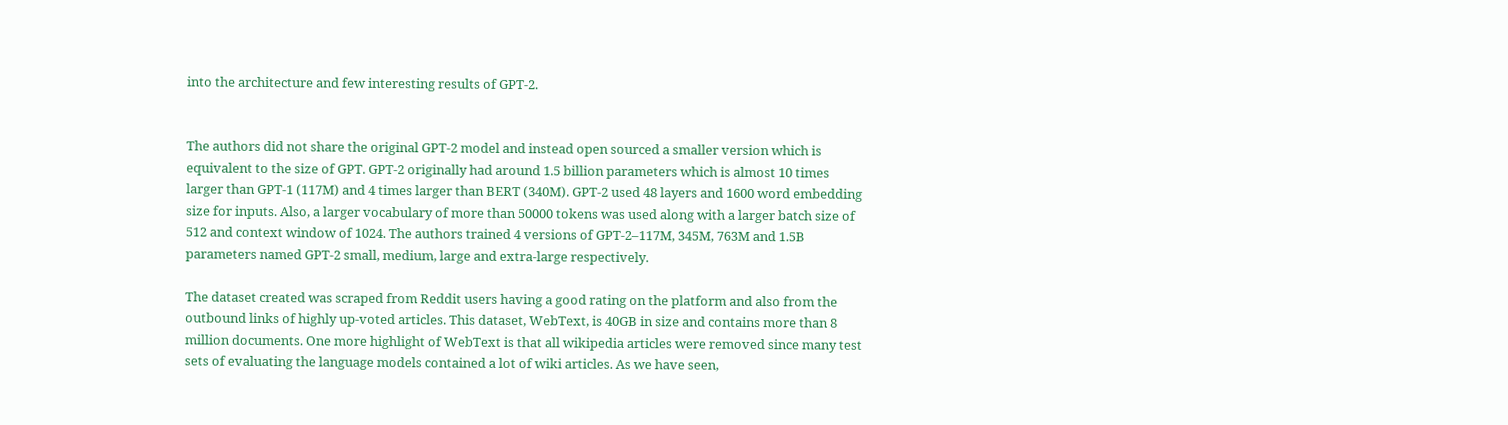into the architecture and few interesting results of GPT-2.


The authors did not share the original GPT-2 model and instead open sourced a smaller version which is equivalent to the size of GPT. GPT-2 originally had around 1.5 billion parameters which is almost 10 times larger than GPT-1 (117M) and 4 times larger than BERT (340M). GPT-2 used 48 layers and 1600 word embedding size for inputs. Also, a larger vocabulary of more than 50000 tokens was used along with a larger batch size of 512 and context window of 1024. The authors trained 4 versions of GPT-2–117M, 345M, 763M and 1.5B parameters named GPT-2 small, medium, large and extra-large respectively.

The dataset created was scraped from Reddit users having a good rating on the platform and also from the outbound links of highly up-voted articles. This dataset, WebText, is 40GB in size and contains more than 8 million documents. One more highlight of WebText is that all wikipedia articles were removed since many test sets of evaluating the language models contained a lot of wiki articles. As we have seen,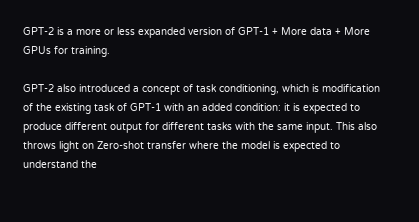GPT-2 is a more or less expanded version of GPT-1 + More data + More GPUs for training.

GPT-2 also introduced a concept of task conditioning, which is modification of the existing task of GPT-1 with an added condition: it is expected to produce different output for different tasks with the same input. This also throws light on Zero-shot transfer where the model is expected to understand the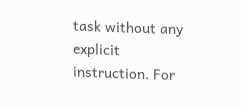task without any explicit instruction. For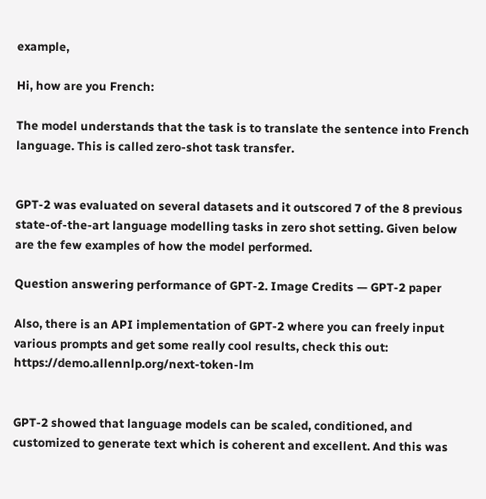example,

Hi, how are you French:

The model understands that the task is to translate the sentence into French language. This is called zero-shot task transfer.


GPT-2 was evaluated on several datasets and it outscored 7 of the 8 previous state-of-the-art language modelling tasks in zero shot setting. Given below are the few examples of how the model performed.

Question answering performance of GPT-2. Image Credits — GPT-2 paper

Also, there is an API implementation of GPT-2 where you can freely input various prompts and get some really cool results, check this out: https://demo.allennlp.org/next-token-lm


GPT-2 showed that language models can be scaled, conditioned, and customized to generate text which is coherent and excellent. And this was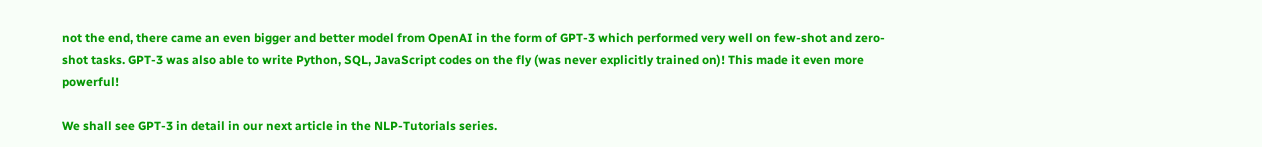not the end, there came an even bigger and better model from OpenAI in the form of GPT-3 which performed very well on few-shot and zero-shot tasks. GPT-3 was also able to write Python, SQL, JavaScript codes on the fly (was never explicitly trained on)! This made it even more powerful!

We shall see GPT-3 in detail in our next article in the NLP-Tutorials series.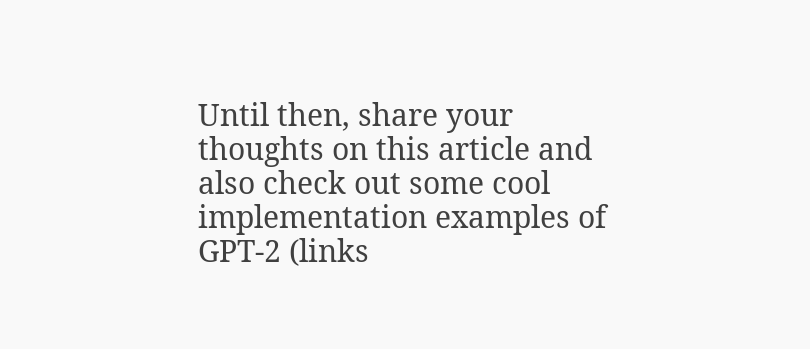Until then, share your thoughts on this article and also check out some cool implementation examples of GPT-2 (links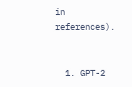in references).


  1. GPT-2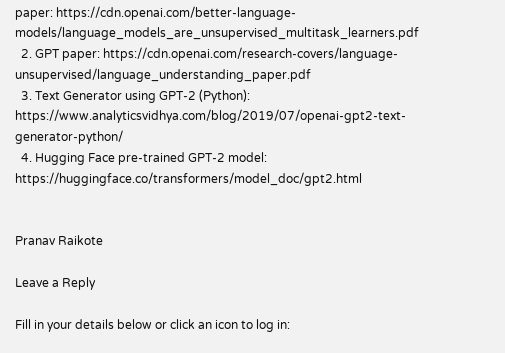paper: https://cdn.openai.com/better-language-models/language_models_are_unsupervised_multitask_learners.pdf
  2. GPT paper: https://cdn.openai.com/research-covers/language-unsupervised/language_understanding_paper.pdf
  3. Text Generator using GPT-2 (Python): https://www.analyticsvidhya.com/blog/2019/07/openai-gpt2-text-generator-python/
  4. Hugging Face pre-trained GPT-2 model: https://huggingface.co/transformers/model_doc/gpt2.html


Pranav Raikote

Leave a Reply

Fill in your details below or click an icon to log in: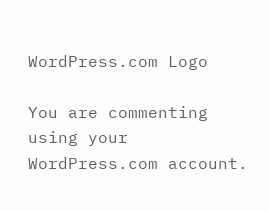WordPress.com Logo

You are commenting using your WordPress.com account.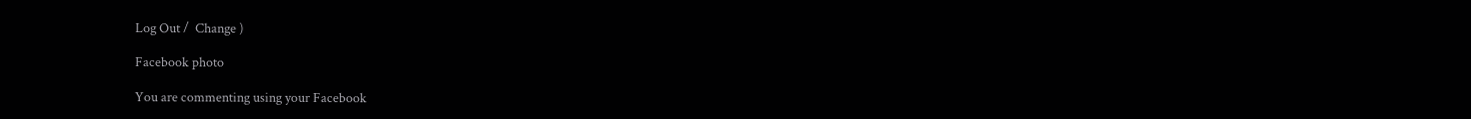Log Out /  Change )

Facebook photo

You are commenting using your Facebook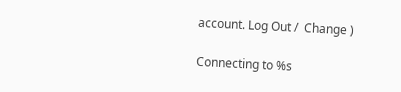account. Log Out /  Change )

Connecting to %s